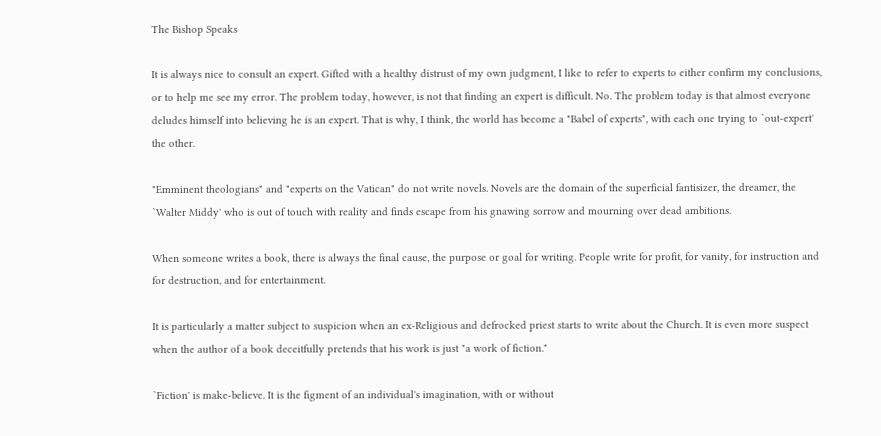The Bishop Speaks

It is always nice to consult an expert. Gifted with a healthy distrust of my own judgment, I like to refer to experts to either confirm my conclusions, or to help me see my error. The problem today, however, is not that finding an expert is difficult. No. The problem today is that almost everyone deludes himself into believing he is an expert. That is why, I think, the world has become a "Babel of experts", with each one trying to `out-expert' the other.

"Emminent theologians" and "experts on the Vatican" do not write novels. Novels are the domain of the superficial fantisizer, the dreamer, the `Walter Middy' who is out of touch with reality and finds escape from his gnawing sorrow and mourning over dead ambitions.

When someone writes a book, there is always the final cause, the purpose or goal for writing. People write for profit, for vanity, for instruction and for destruction, and for entertainment.

It is particularly a matter subject to suspicion when an ex-Religious and defrocked priest starts to write about the Church. It is even more suspect when the author of a book deceitfully pretends that his work is just "a work of fiction."

`Fiction' is make-believe. It is the figment of an individual's imagination, with or without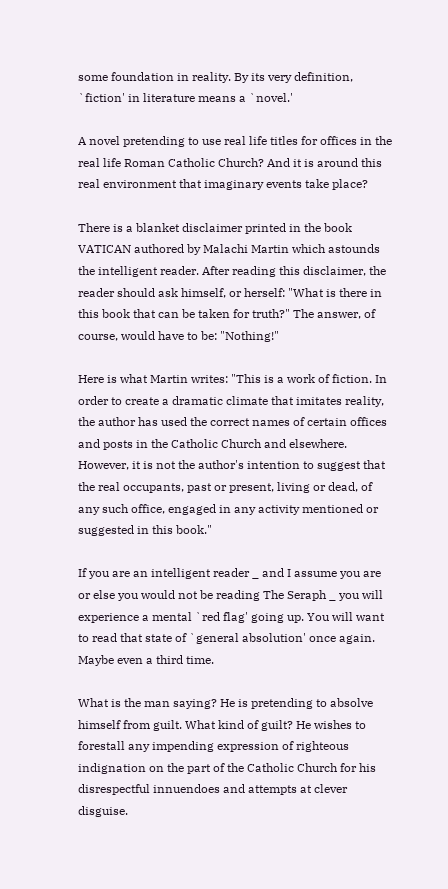some foundation in reality. By its very definition, `fiction' in literature means a `novel.'

A novel pretending to use real life titles for offices in the real life Roman Catholic Church? And it is around this real environment that imaginary events take place?

There is a blanket disclaimer printed in the book VATICAN authored by Malachi Martin which astounds the intelligent reader. After reading this disclaimer, the reader should ask himself, or herself: "What is there in this book that can be taken for truth?" The answer, of course, would have to be: "Nothing!"

Here is what Martin writes: "This is a work of fiction. In order to create a dramatic climate that imitates reality, the author has used the correct names of certain offices and posts in the Catholic Church and elsewhere. However, it is not the author's intention to suggest that the real occupants, past or present, living or dead, of any such office, engaged in any activity mentioned or suggested in this book."

If you are an intelligent reader _ and I assume you are or else you would not be reading The Seraph _ you will experience a mental `red flag' going up. You will want to read that state of `general absolution' once again. Maybe even a third time.

What is the man saying? He is pretending to absolve himself from guilt. What kind of guilt? He wishes to forestall any impending expression of righteous indignation on the part of the Catholic Church for his disrespectful innuendoes and attempts at clever disguise.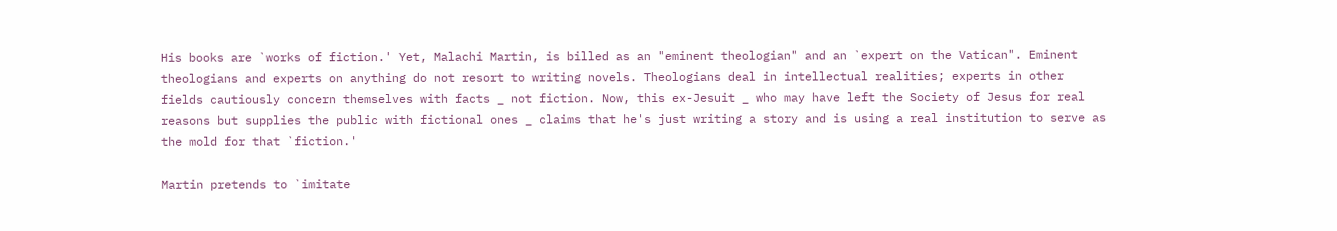His books are `works of fiction.' Yet, Malachi Martin, is billed as an "eminent theologian" and an `expert on the Vatican". Eminent theologians and experts on anything do not resort to writing novels. Theologians deal in intellectual realities; experts in other fields cautiously concern themselves with facts _ not fiction. Now, this ex-Jesuit _ who may have left the Society of Jesus for real reasons but supplies the public with fictional ones _ claims that he's just writing a story and is using a real institution to serve as the mold for that `fiction.'

Martin pretends to `imitate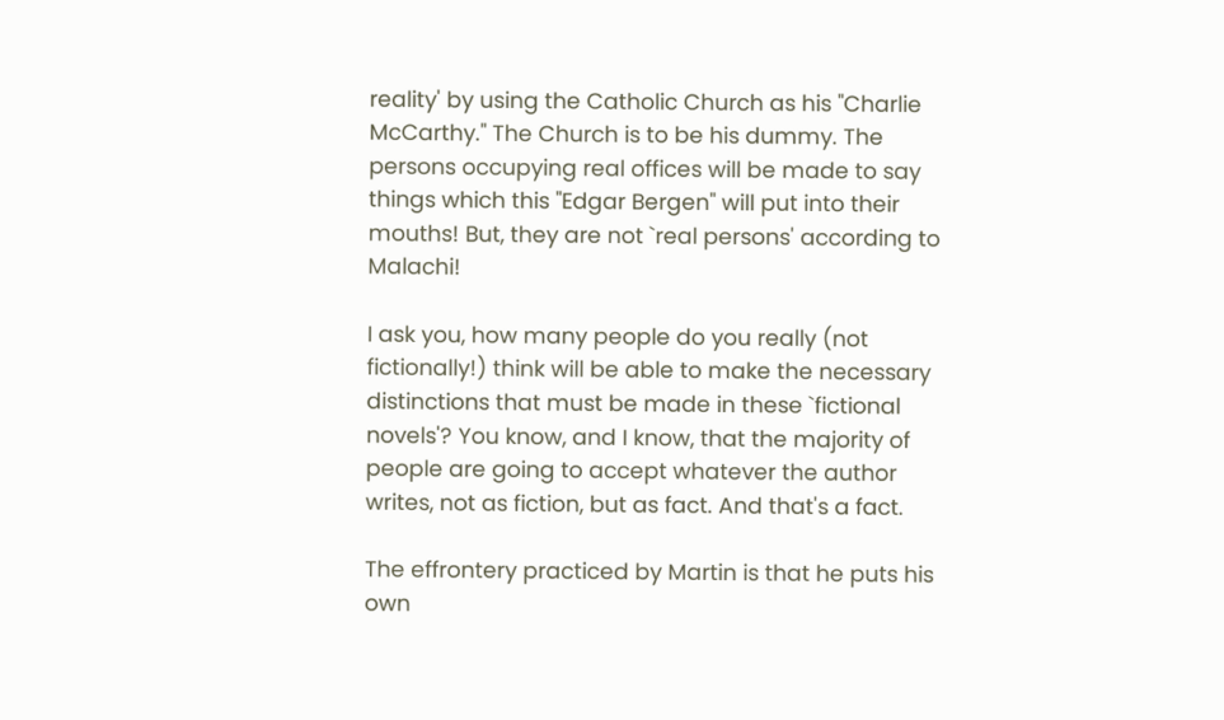reality' by using the Catholic Church as his "Charlie McCarthy." The Church is to be his dummy. The persons occupying real offices will be made to say things which this "Edgar Bergen" will put into their mouths! But, they are not `real persons' according to Malachi!

I ask you, how many people do you really (not fictionally!) think will be able to make the necessary distinctions that must be made in these `fictional novels'? You know, and I know, that the majority of people are going to accept whatever the author writes, not as fiction, but as fact. And that's a fact.

The effrontery practiced by Martin is that he puts his own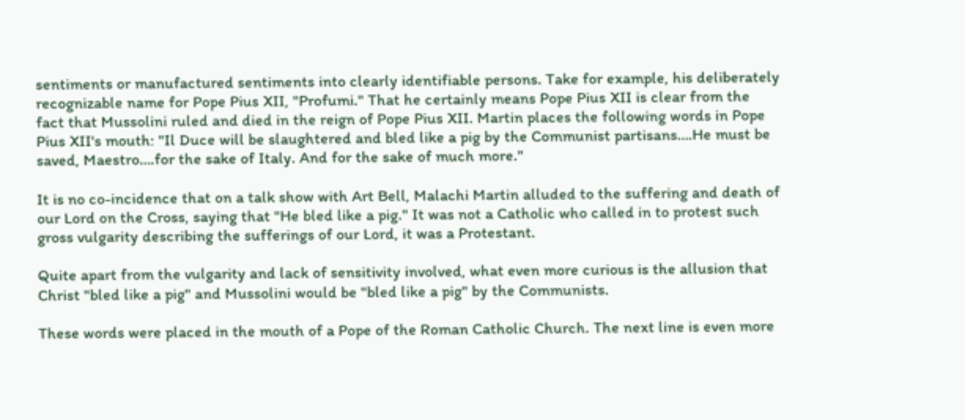sentiments or manufactured sentiments into clearly identifiable persons. Take for example, his deliberately recognizable name for Pope Pius XII, "Profumi." That he certainly means Pope Pius XII is clear from the fact that Mussolini ruled and died in the reign of Pope Pius XII. Martin places the following words in Pope Pius XII's mouth: "Il Duce will be slaughtered and bled like a pig by the Communist partisans….He must be saved, Maestro….for the sake of Italy. And for the sake of much more."

It is no co-incidence that on a talk show with Art Bell, Malachi Martin alluded to the suffering and death of our Lord on the Cross, saying that "He bled like a pig." It was not a Catholic who called in to protest such gross vulgarity describing the sufferings of our Lord, it was a Protestant.

Quite apart from the vulgarity and lack of sensitivity involved, what even more curious is the allusion that Christ "bled like a pig" and Mussolini would be "bled like a pig" by the Communists.

These words were placed in the mouth of a Pope of the Roman Catholic Church. The next line is even more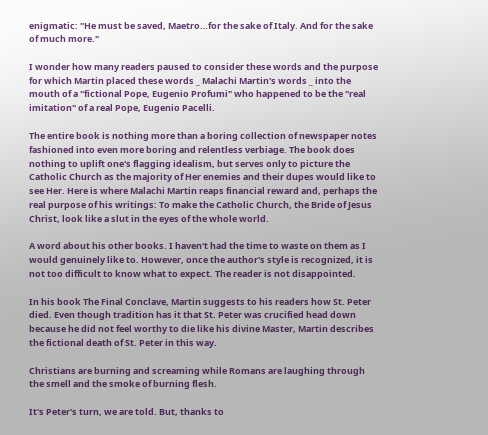enigmatic: "He must be saved, Maetro…for the sake of Italy. And for the sake of much more."

I wonder how many readers paused to consider these words and the purpose for which Martin placed these words _ Malachi Martin's words _ into the mouth of a "fictional Pope, Eugenio Profumi" who happened to be the "real imitation" of a real Pope, Eugenio Pacelli.

The entire book is nothing more than a boring collection of newspaper notes fashioned into even more boring and relentless verbiage. The book does nothing to uplift one's flagging idealism, but serves only to picture the Catholic Church as the majority of Her enemies and their dupes would like to see Her. Here is where Malachi Martin reaps financial reward and, perhaps the real purpose of his writings: To make the Catholic Church, the Bride of Jesus Christ, look like a slut in the eyes of the whole world.

A word about his other books. I haven't had the time to waste on them as I would genuinely like to. However, once the author's style is recognized, it is not too difficult to know what to expect. The reader is not disappointed.

In his book The Final Conclave, Martin suggests to his readers how St. Peter died. Even though tradition has it that St. Peter was crucified head down because he did not feel worthy to die like his divine Master, Martin describes the fictional death of St. Peter in this way.

Christians are burning and screaming while Romans are laughing through the smell and the smoke of burning flesh.

It's Peter's turn, we are told. But, thanks to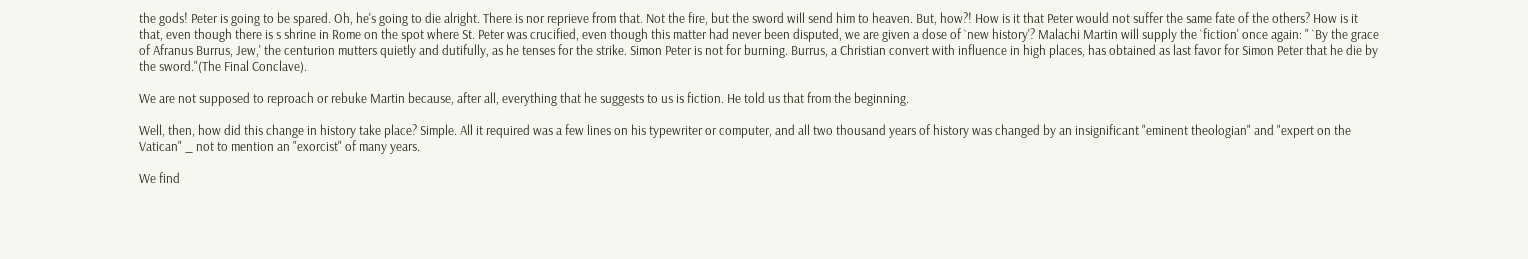the gods! Peter is going to be spared. Oh, he's going to die alright. There is nor reprieve from that. Not the fire, but the sword will send him to heaven. But, how?! How is it that Peter would not suffer the same fate of the others? How is it that, even though there is s shrine in Rome on the spot where St. Peter was crucified, even though this matter had never been disputed, we are given a dose of `new history'? Malachi Martin will supply the `fiction' once again: " `By the grace of Afranus Burrus, Jew,' the centurion mutters quietly and dutifully, as he tenses for the strike. Simon Peter is not for burning. Burrus, a Christian convert with influence in high places, has obtained as last favor for Simon Peter that he die by the sword."(The Final Conclave).

We are not supposed to reproach or rebuke Martin because, after all, everything that he suggests to us is fiction. He told us that from the beginning.

Well, then, how did this change in history take place? Simple. All it required was a few lines on his typewriter or computer, and all two thousand years of history was changed by an insignificant "eminent theologian" and "expert on the Vatican" _ not to mention an "exorcist" of many years.

We find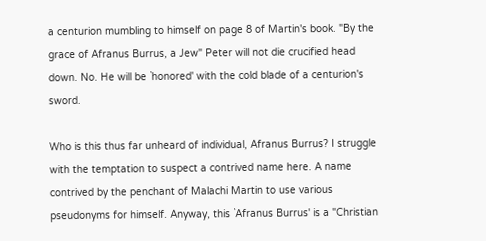a centurion mumbling to himself on page 8 of Martin's book. "By the grace of Afranus Burrus, a Jew" Peter will not die crucified head down. No. He will be `honored' with the cold blade of a centurion's sword.

Who is this thus far unheard of individual, Afranus Burrus? I struggle with the temptation to suspect a contrived name here. A name contrived by the penchant of Malachi Martin to use various pseudonyms for himself. Anyway, this `Afranus Burrus' is a "Christian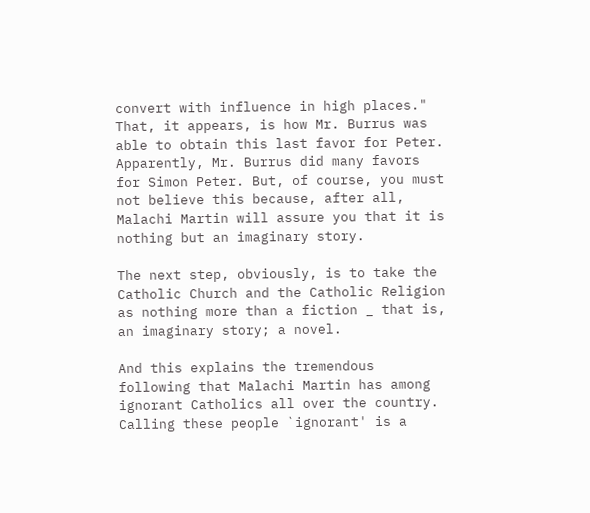convert with influence in high places." That, it appears, is how Mr. Burrus was able to obtain this last favor for Peter. Apparently, Mr. Burrus did many favors for Simon Peter. But, of course, you must not believe this because, after all, Malachi Martin will assure you that it is nothing but an imaginary story.

The next step, obviously, is to take the Catholic Church and the Catholic Religion as nothing more than a fiction _ that is, an imaginary story; a novel.

And this explains the tremendous following that Malachi Martin has among ignorant Catholics all over the country. Calling these people `ignorant' is a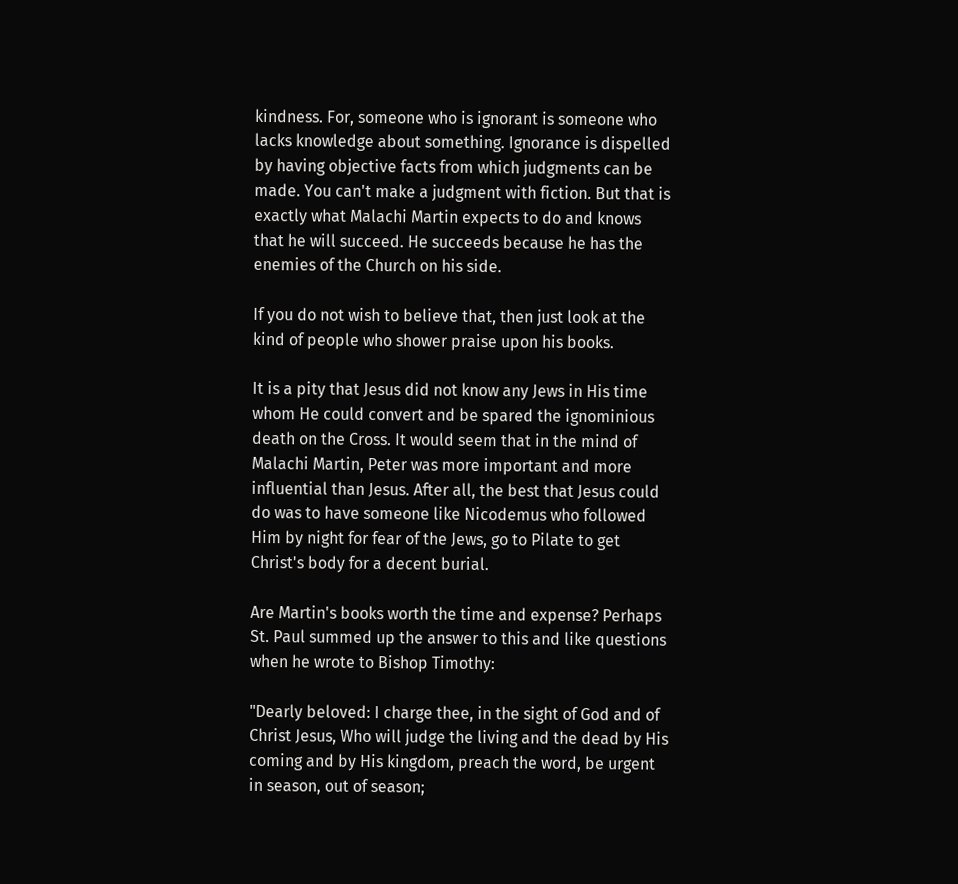kindness. For, someone who is ignorant is someone who lacks knowledge about something. Ignorance is dispelled by having objective facts from which judgments can be made. You can't make a judgment with fiction. But that is exactly what Malachi Martin expects to do and knows that he will succeed. He succeeds because he has the enemies of the Church on his side.

If you do not wish to believe that, then just look at the kind of people who shower praise upon his books.

It is a pity that Jesus did not know any Jews in His time whom He could convert and be spared the ignominious death on the Cross. It would seem that in the mind of Malachi Martin, Peter was more important and more influential than Jesus. After all, the best that Jesus could do was to have someone like Nicodemus who followed Him by night for fear of the Jews, go to Pilate to get Christ's body for a decent burial.

Are Martin's books worth the time and expense? Perhaps St. Paul summed up the answer to this and like questions when he wrote to Bishop Timothy:

"Dearly beloved: I charge thee, in the sight of God and of Christ Jesus, Who will judge the living and the dead by His coming and by His kingdom, preach the word, be urgent in season, out of season;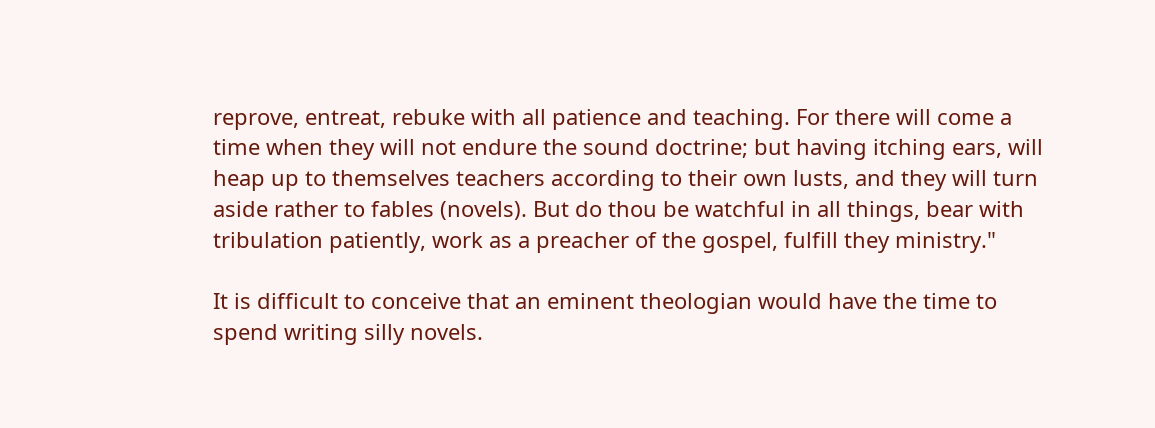reprove, entreat, rebuke with all patience and teaching. For there will come a time when they will not endure the sound doctrine; but having itching ears, will heap up to themselves teachers according to their own lusts, and they will turn aside rather to fables (novels). But do thou be watchful in all things, bear with tribulation patiently, work as a preacher of the gospel, fulfill they ministry."

It is difficult to conceive that an eminent theologian would have the time to spend writing silly novels.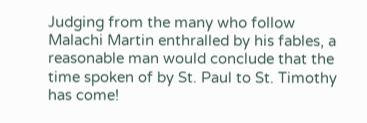Judging from the many who follow Malachi Martin enthralled by his fables, a reasonable man would conclude that the time spoken of by St. Paul to St. Timothy has come!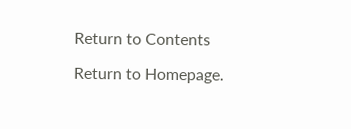Return to Contents

Return to Homepage.